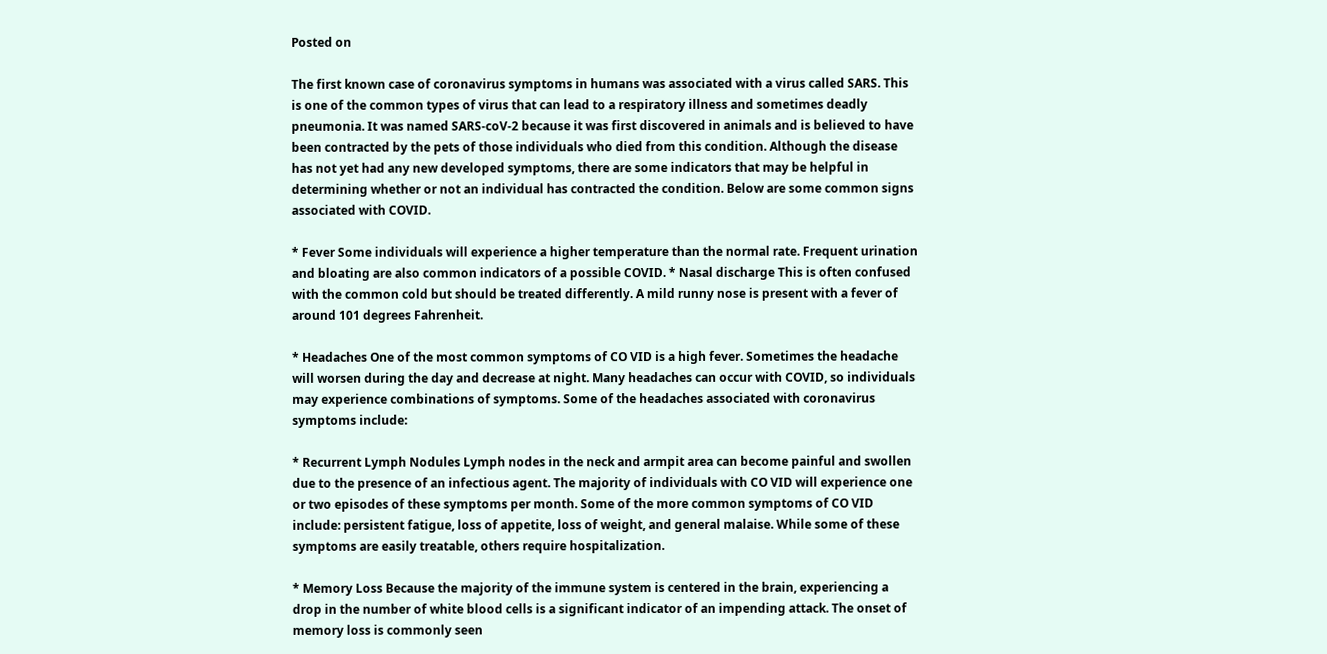Posted on

The first known case of coronavirus symptoms in humans was associated with a virus called SARS. This is one of the common types of virus that can lead to a respiratory illness and sometimes deadly pneumonia. It was named SARS-coV-2 because it was first discovered in animals and is believed to have been contracted by the pets of those individuals who died from this condition. Although the disease has not yet had any new developed symptoms, there are some indicators that may be helpful in determining whether or not an individual has contracted the condition. Below are some common signs associated with COVID.

* Fever Some individuals will experience a higher temperature than the normal rate. Frequent urination and bloating are also common indicators of a possible COVID. * Nasal discharge This is often confused with the common cold but should be treated differently. A mild runny nose is present with a fever of around 101 degrees Fahrenheit.

* Headaches One of the most common symptoms of CO VID is a high fever. Sometimes the headache will worsen during the day and decrease at night. Many headaches can occur with COVID, so individuals may experience combinations of symptoms. Some of the headaches associated with coronavirus symptoms include:

* Recurrent Lymph Nodules Lymph nodes in the neck and armpit area can become painful and swollen due to the presence of an infectious agent. The majority of individuals with CO VID will experience one or two episodes of these symptoms per month. Some of the more common symptoms of CO VID include: persistent fatigue, loss of appetite, loss of weight, and general malaise. While some of these symptoms are easily treatable, others require hospitalization.

* Memory Loss Because the majority of the immune system is centered in the brain, experiencing a drop in the number of white blood cells is a significant indicator of an impending attack. The onset of memory loss is commonly seen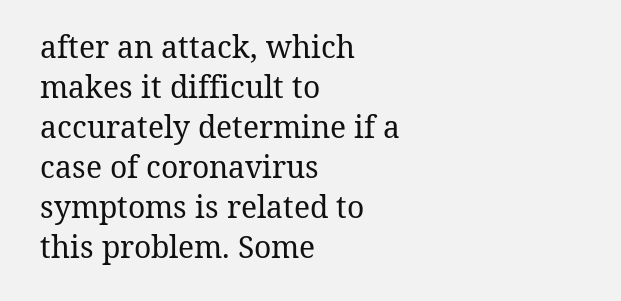after an attack, which makes it difficult to accurately determine if a case of coronavirus symptoms is related to this problem. Some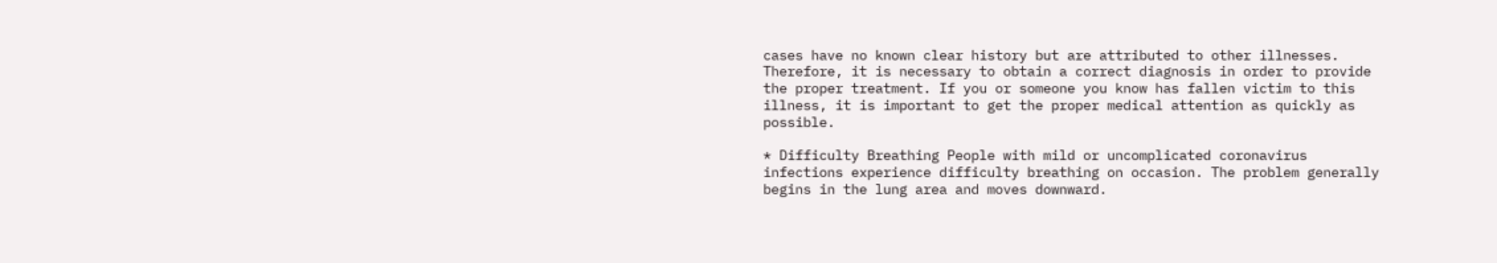cases have no known clear history but are attributed to other illnesses. Therefore, it is necessary to obtain a correct diagnosis in order to provide the proper treatment. If you or someone you know has fallen victim to this illness, it is important to get the proper medical attention as quickly as possible.

* Difficulty Breathing People with mild or uncomplicated coronavirus infections experience difficulty breathing on occasion. The problem generally begins in the lung area and moves downward.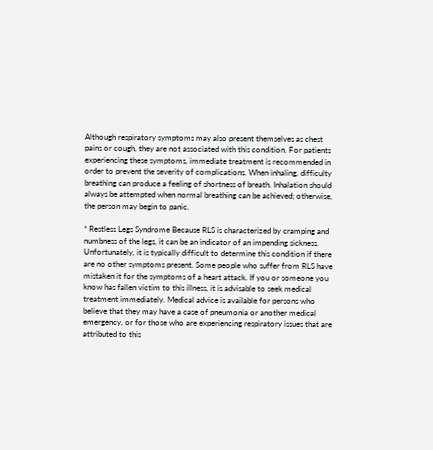Although respiratory symptoms may also present themselves as chest pains or cough, they are not associated with this condition. For patients experiencing these symptoms, immediate treatment is recommended in order to prevent the severity of complications. When inhaling, difficulty breathing can produce a feeling of shortness of breath. Inhalation should always be attempted when normal breathing can be achieved; otherwise, the person may begin to panic.

* Restless Legs Syndrome Because RLS is characterized by cramping and numbness of the legs, it can be an indicator of an impending sickness. Unfortunately, it is typically difficult to determine this condition if there are no other symptoms present. Some people who suffer from RLS have mistaken it for the symptoms of a heart attack. If you or someone you know has fallen victim to this illness, it is advisable to seek medical treatment immediately. Medical advice is available for persons who believe that they may have a case of pneumonia or another medical emergency, or for those who are experiencing respiratory issues that are attributed to this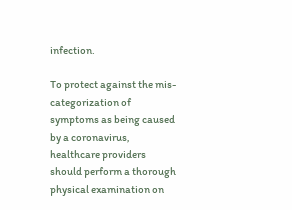infection.

To protect against the mis-categorization of symptoms as being caused by a coronavirus, healthcare providers should perform a thorough physical examination on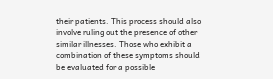their patients. This process should also involve ruling out the presence of other similar illnesses. Those who exhibit a combination of these symptoms should be evaluated for a possible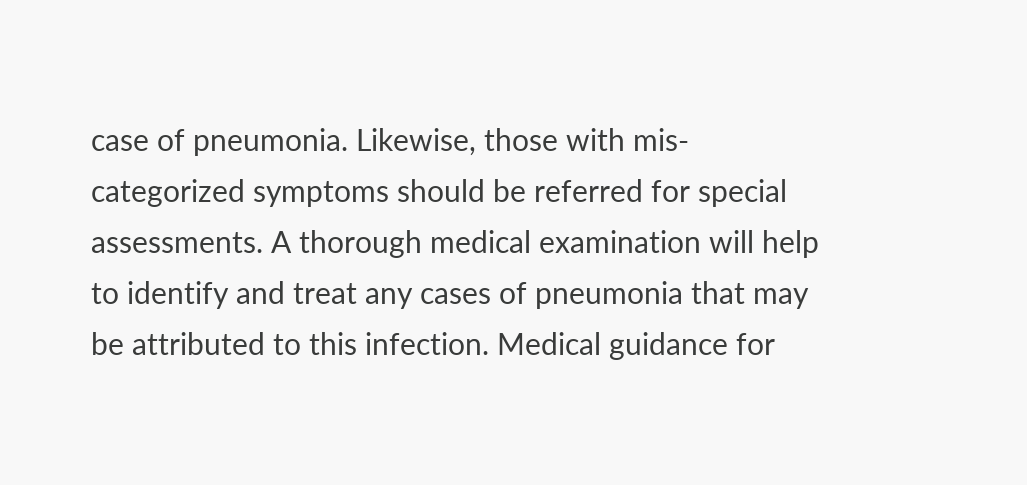case of pneumonia. Likewise, those with mis-categorized symptoms should be referred for special assessments. A thorough medical examination will help to identify and treat any cases of pneumonia that may be attributed to this infection. Medical guidance for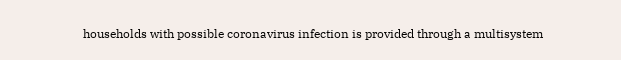households with possible coronavirus infection is provided through a multisystem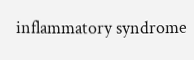inflammatory syndrome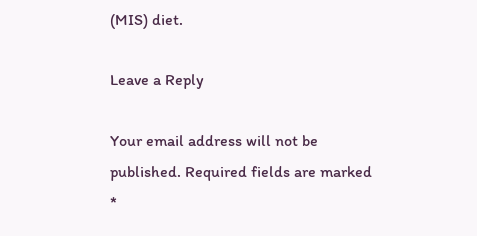(MIS) diet.

Leave a Reply

Your email address will not be published. Required fields are marked *